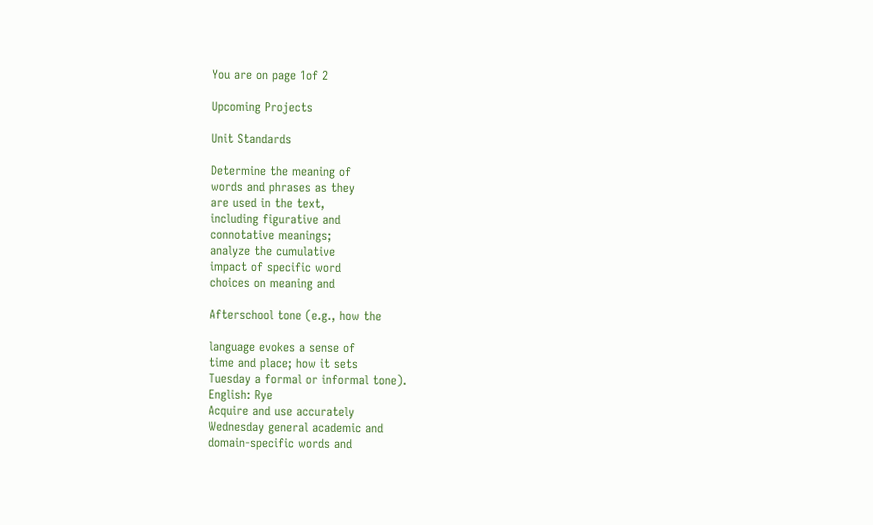You are on page 1of 2

Upcoming Projects

Unit Standards

Determine the meaning of
words and phrases as they
are used in the text,
including figurative and
connotative meanings;
analyze the cumulative
impact of specific word
choices on meaning and

Afterschool tone (e.g., how the

language evokes a sense of
time and place; how it sets
Tuesday a formal or informal tone).
English: Rye
Acquire and use accurately
Wednesday general academic and
domain-specific words and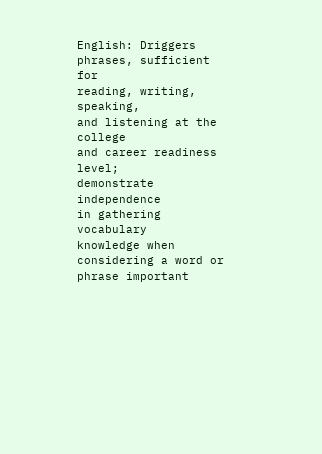English: Driggers
phrases, sufficient for
reading, writing, speaking,
and listening at the college
and career readiness level;
demonstrate independence
in gathering vocabulary
knowledge when
considering a word or
phrase important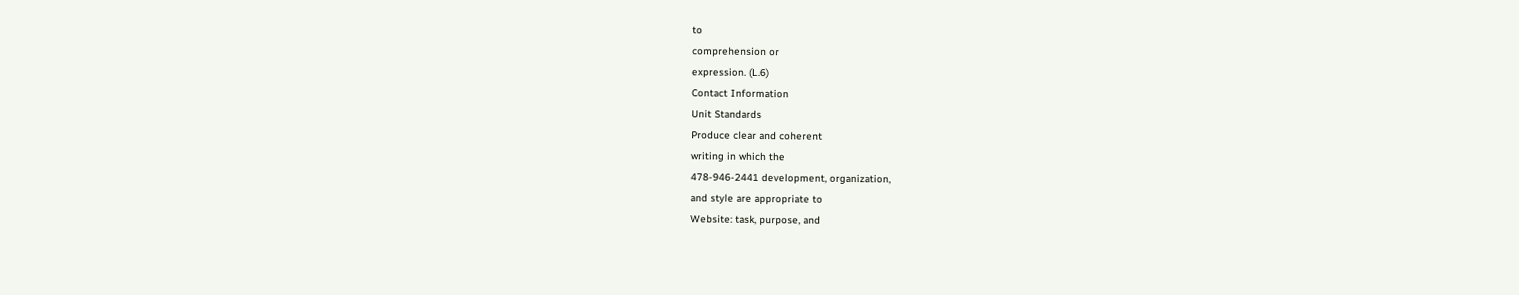to
comprehension or
expression. (L.6)
Contact Information
Unit Standards
Produce clear and coherent
writing in which the
478-946-2441 development, organization,
and style are appropriate to
Website: task, purpose, and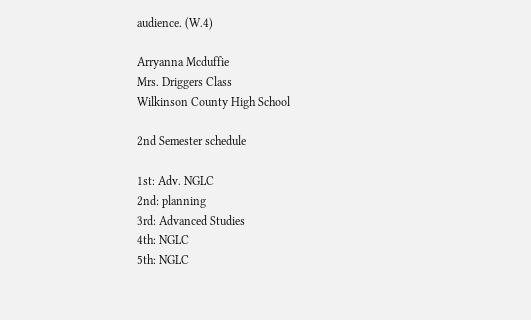audience. (W.4)

Arryanna Mcduffie
Mrs. Driggers Class
Wilkinson County High School

2nd Semester schedule

1st: Adv. NGLC
2nd: planning
3rd: Advanced Studies
4th: NGLC
5th: NGLC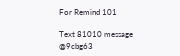For Remind 101

Text 81010 message @9cbg63